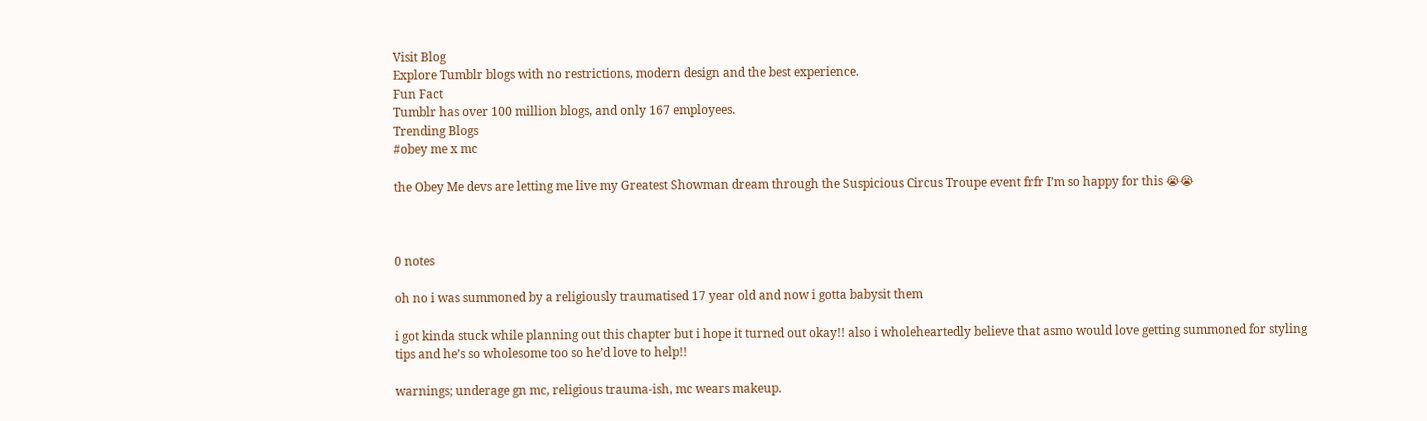Visit Blog
Explore Tumblr blogs with no restrictions, modern design and the best experience.
Fun Fact
Tumblr has over 100 million blogs, and only 167 employees.
Trending Blogs
#obey me x mc

the Obey Me devs are letting me live my Greatest Showman dream through the Suspicious Circus Troupe event frfr I’m so happy for this 😭😭



0 notes

oh no i was summoned by a religiously traumatised 17 year old and now i gotta babysit them

i got kinda stuck while planning out this chapter but i hope it turned out okay!! also i wholeheartedly believe that asmo would love getting summoned for styling tips and he’s so wholesome too so he’d love to help!!

warnings; underage gn mc, religious trauma-ish, mc wears makeup.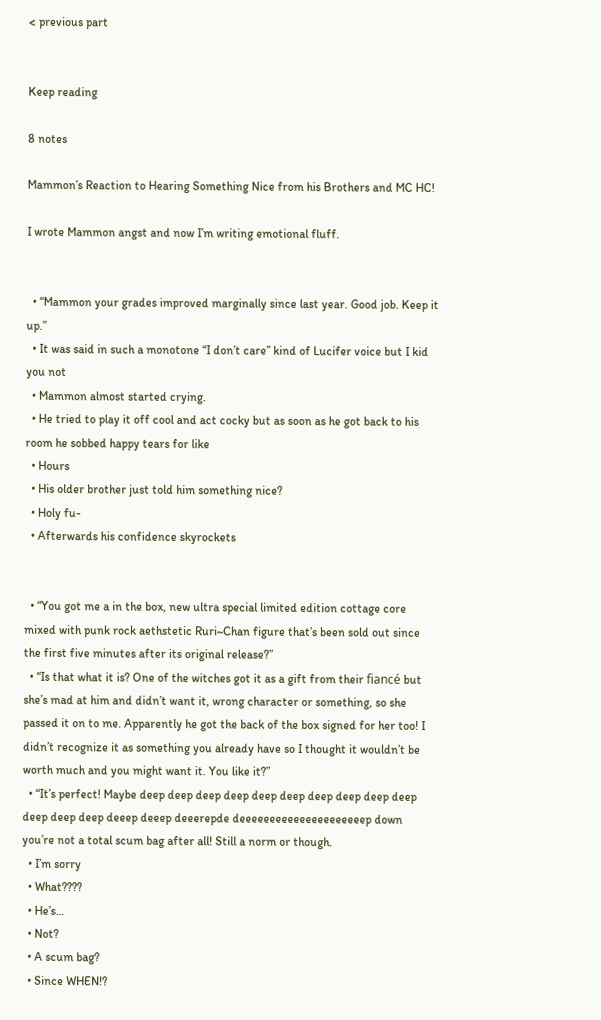< previous part


Keep reading

8 notes

Mammon’s Reaction to Hearing Something Nice from his Brothers and MC HC!

I wrote Mammon angst and now I’m writing emotional fluff.


  • “Mammon your grades improved marginally since last year. Good job. Keep it up.”
  • It was said in such a monotone “I don’t care” kind of Lucifer voice but I kid you not
  • Mammon almost started crying.
  • He tried to play it off cool and act cocky but as soon as he got back to his room he sobbed happy tears for like
  • Hours
  • His older brother just told him something nice?
  • Holy fu-
  • Afterwards his confidence skyrockets


  • “You got me a in the box, new ultra special limited edition cottage core mixed with punk rock aethstetic Ruri~Chan figure that’s been sold out since the first five minutes after its original release?”
  • “Is that what it is? One of the witches got it as a gift from their fiancé but she’s mad at him and didn’t want it, wrong character or something, so she passed it on to me. Apparently he got the back of the box signed for her too! I didn’t recognize it as something you already have so I thought it wouldn’t be worth much and you might want it. You like it?”
  • “It’s perfect! Maybe deep deep deep deep deep deep deep deep deep deep deep deep deep deeep deeep deeerepde deeeeeeeeeeeeeeeeeeeeep down you’re not a total scum bag after all! Still a norm or though.
  • I’m sorry
  • What????
  • He’s…
  • Not?
  • A scum bag?
  • Since WHEN!?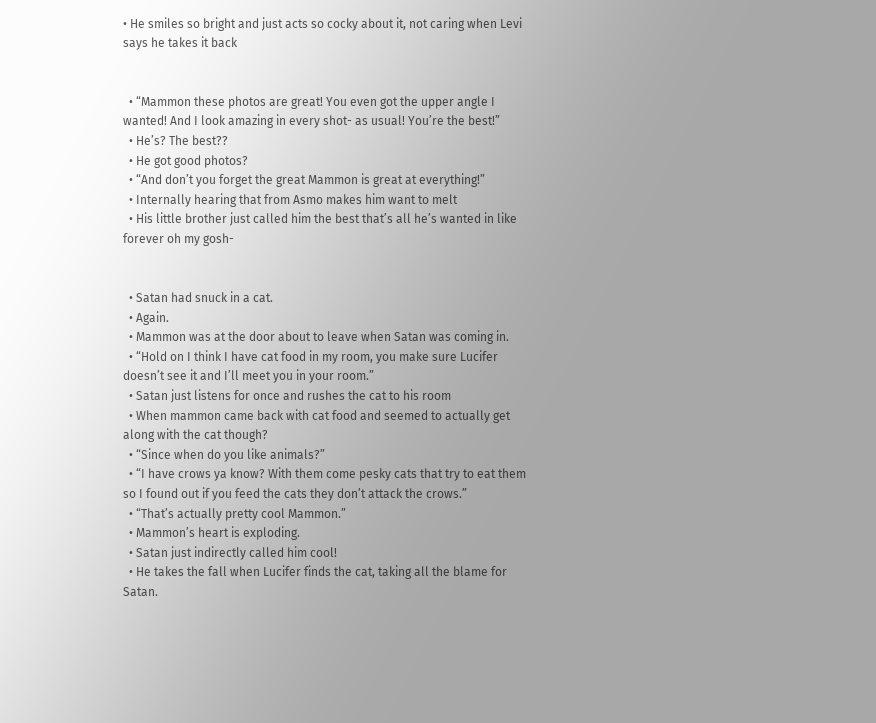• He smiles so bright and just acts so cocky about it, not caring when Levi says he takes it back


  • “Mammon these photos are great! You even got the upper angle I wanted! And I look amazing in every shot- as usual! You’re the best!”
  • He’s? The best??
  • He got good photos?
  • “And don’t you forget the great Mammon is great at everything!”
  • Internally hearing that from Asmo makes him want to melt
  • His little brother just called him the best that’s all he’s wanted in like forever oh my gosh-


  • Satan had snuck in a cat.
  • Again.
  • Mammon was at the door about to leave when Satan was coming in.
  • “Hold on I think I have cat food in my room, you make sure Lucifer doesn’t see it and I’ll meet you in your room.”
  • Satan just listens for once and rushes the cat to his room
  • When mammon came back with cat food and seemed to actually get along with the cat though?
  • “Since when do you like animals?”
  • “I have crows ya know? With them come pesky cats that try to eat them so I found out if you feed the cats they don’t attack the crows.”
  • “That’s actually pretty cool Mammon.”
  • Mammon’s heart is exploding.
  • Satan just indirectly called him cool!
  • He takes the fall when Lucifer finds the cat, taking all the blame for Satan.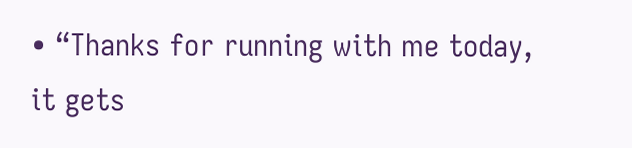• “Thanks for running with me today, it gets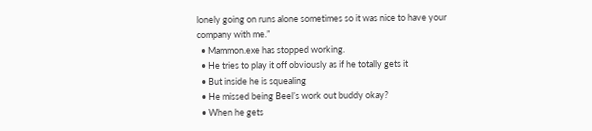lonely going on runs alone sometimes so it was nice to have your company with me.”
  • Mammon.exe has stopped working.
  • He tries to play it off obviously as if he totally gets it
  • But inside he is squealing
  • He missed being Beel’s work out buddy okay?
  • When he gets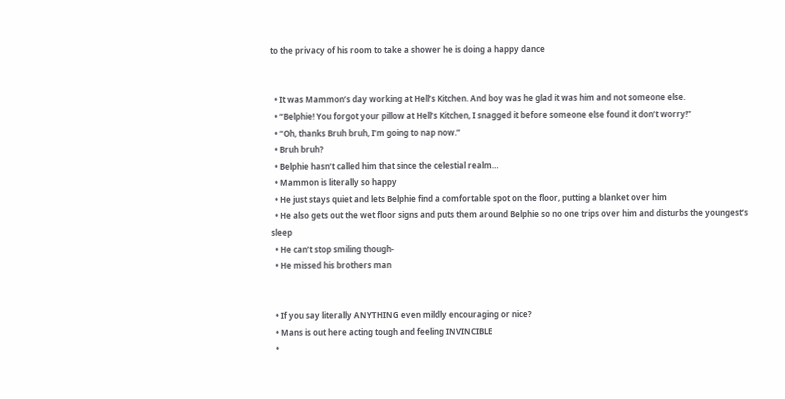to the privacy of his room to take a shower he is doing a happy dance


  • It was Mammon’s day working at Hell’s Kitchen. And boy was he glad it was him and not someone else.
  • “Belphie! You forgot your pillow at Hell’s Kitchen, I snagged it before someone else found it don’t worry!”
  • “Oh, thanks Bruh bruh, I’m going to nap now.”
  • Bruh bruh?
  • Belphie hasn’t called him that since the celestial realm…
  • Mammon is literally so happy
  • He just stays quiet and lets Belphie find a comfortable spot on the floor, putting a blanket over him
  • He also gets out the wet floor signs and puts them around Belphie so no one trips over him and disturbs the youngest’s sleep
  • He can’t stop smiling though-
  • He missed his brothers man


  • If you say literally ANYTHING even mildly encouraging or nice?
  • Mans is out here acting tough and feeling INVINCIBLE
  •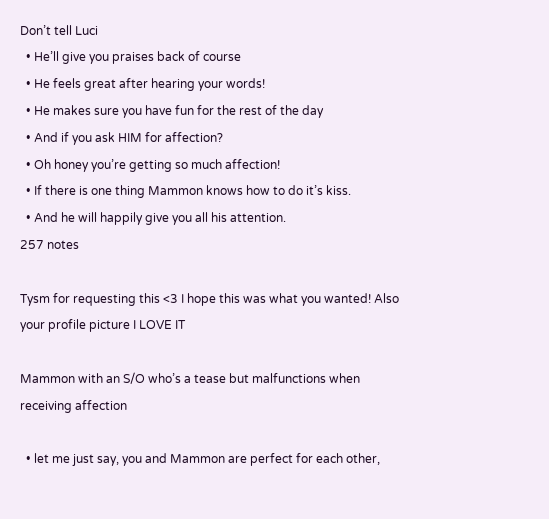Don’t tell Luci
  • He’ll give you praises back of course
  • He feels great after hearing your words!
  • He makes sure you have fun for the rest of the day
  • And if you ask HIM for affection?
  • Oh honey you’re getting so much affection!
  • If there is one thing Mammon knows how to do it’s kiss.
  • And he will happily give you all his attention.
257 notes

Tysm for requesting this <3 I hope this was what you wanted! Also your profile picture I LOVE IT

Mammon with an S/O who’s a tease but malfunctions when receiving affection

  • let me just say, you and Mammon are perfect for each other,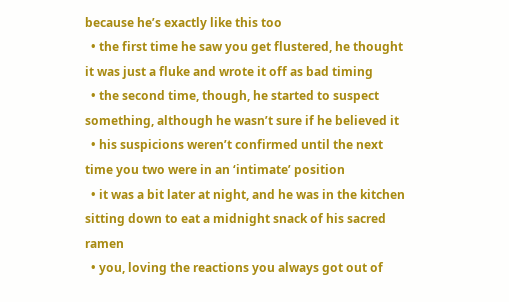because he’s exactly like this too
  • the first time he saw you get flustered, he thought it was just a fluke and wrote it off as bad timing
  • the second time, though, he started to suspect something, although he wasn’t sure if he believed it
  • his suspicions weren’t confirmed until the next time you two were in an ‘intimate’ position
  • it was a bit later at night, and he was in the kitchen sitting down to eat a midnight snack of his sacred ramen
  • you, loving the reactions you always got out of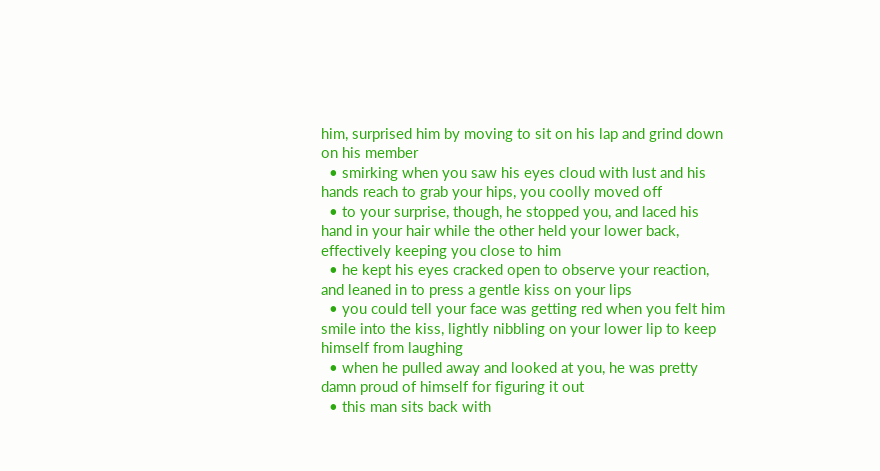him, surprised him by moving to sit on his lap and grind down on his member
  • smirking when you saw his eyes cloud with lust and his hands reach to grab your hips, you coolly moved off
  • to your surprise, though, he stopped you, and laced his hand in your hair while the other held your lower back, effectively keeping you close to him
  • he kept his eyes cracked open to observe your reaction, and leaned in to press a gentle kiss on your lips
  • you could tell your face was getting red when you felt him smile into the kiss, lightly nibbling on your lower lip to keep himself from laughing
  • when he pulled away and looked at you, he was pretty damn proud of himself for figuring it out
  • this man sits back with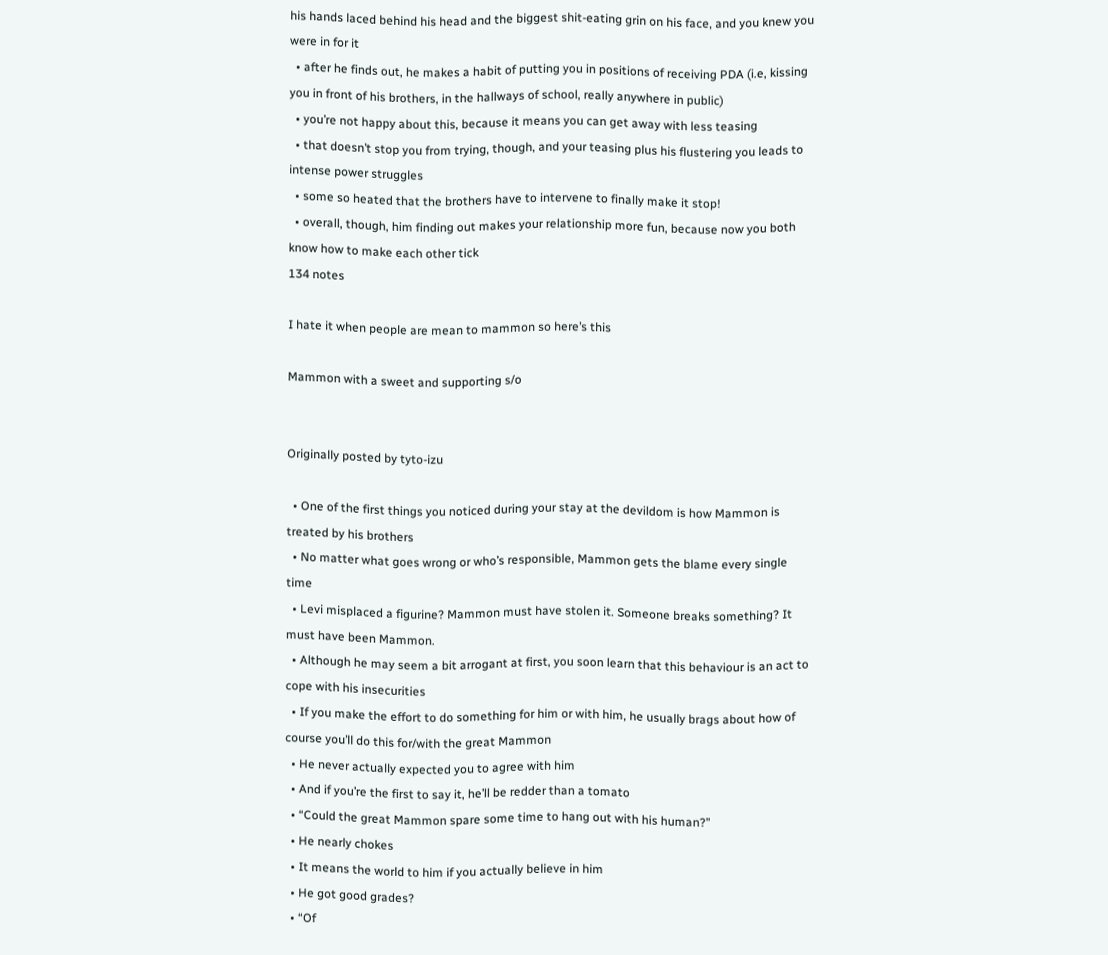his hands laced behind his head and the biggest shit-eating grin on his face, and you knew you were in for it
  • after he finds out, he makes a habit of putting you in positions of receiving PDA (i.e, kissing you in front of his brothers, in the hallways of school, really anywhere in public)
  • you’re not happy about this, because it means you can get away with less teasing
  • that doesn’t stop you from trying, though, and your teasing plus his flustering you leads to intense power struggles
  • some so heated that the brothers have to intervene to finally make it stop!
  • overall, though, him finding out makes your relationship more fun, because now you both know how to make each other tick
134 notes

I hate it when people are mean to mammon so here’s this

Mammon with a sweet and supporting s/o


Originally posted by tyto-izu

  • One of the first things you noticed during your stay at the devildom is how Mammon is treated by his brothers
  • No matter what goes wrong or who’s responsible, Mammon gets the blame every single time
  • Levi misplaced a figurine? Mammon must have stolen it. Someone breaks something? It must have been Mammon.
  • Although he may seem a bit arrogant at first, you soon learn that this behaviour is an act to cope with his insecurities
  • If you make the effort to do something for him or with him, he usually brags about how of course you’ll do this for/with the great Mammon
  • He never actually expected you to agree with him
  • And if you’re the first to say it, he’ll be redder than a tomato
  • “Could the great Mammon spare some time to hang out with his human?”
  • He nearly chokes
  • It means the world to him if you actually believe in him
  • He got good grades?
  • “Of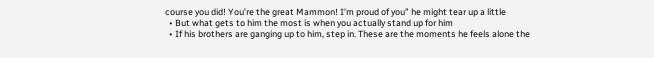course you did! You’re the great Mammon! I’m proud of you” he might tear up a little
  • But what gets to him the most is when you actually stand up for him
  • If his brothers are ganging up to him, step in. These are the moments he feels alone the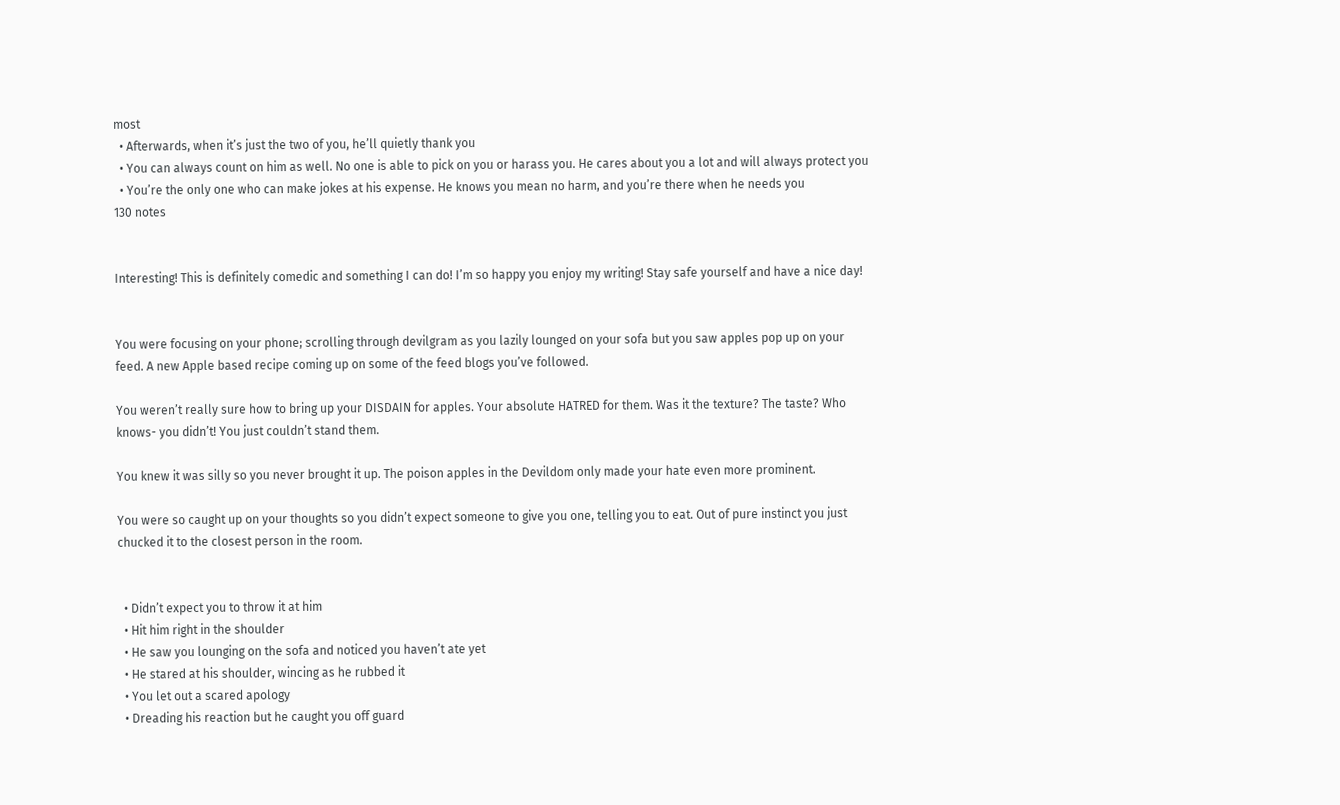most
  • Afterwards, when it’s just the two of you, he’ll quietly thank you
  • You can always count on him as well. No one is able to pick on you or harass you. He cares about you a lot and will always protect you
  • You’re the only one who can make jokes at his expense. He knows you mean no harm, and you’re there when he needs you
130 notes


Interesting! This is definitely comedic and something I can do! I’m so happy you enjoy my writing! Stay safe yourself and have a nice day!


You were focusing on your phone; scrolling through devilgram as you lazily lounged on your sofa but you saw apples pop up on your feed. A new Apple based recipe coming up on some of the feed blogs you’ve followed.

You weren’t really sure how to bring up your DISDAIN for apples. Your absolute HATRED for them. Was it the texture? The taste? Who knows- you didn’t! You just couldn’t stand them.

You knew it was silly so you never brought it up. The poison apples in the Devildom only made your hate even more prominent.

You were so caught up on your thoughts so you didn’t expect someone to give you one, telling you to eat. Out of pure instinct you just chucked it to the closest person in the room.


  • Didn’t expect you to throw it at him
  • Hit him right in the shoulder
  • He saw you lounging on the sofa and noticed you haven’t ate yet
  • He stared at his shoulder, wincing as he rubbed it
  • You let out a scared apology
  • Dreading his reaction but he caught you off guard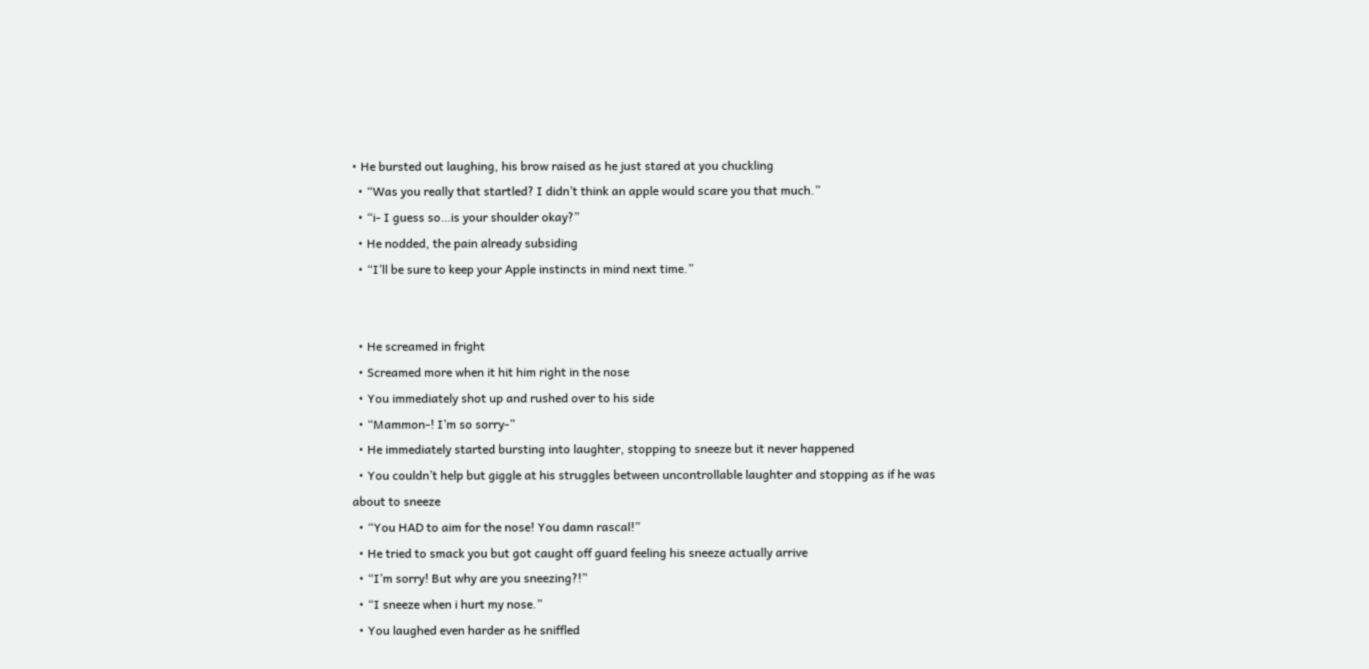• He bursted out laughing, his brow raised as he just stared at you chuckling
  • “Was you really that startled? I didn’t think an apple would scare you that much.”
  • “i- I guess so…is your shoulder okay?”
  • He nodded, the pain already subsiding
  • “I’ll be sure to keep your Apple instincts in mind next time.”


  • He screamed in fright
  • Screamed more when it hit him right in the nose
  • You immediately shot up and rushed over to his side
  • “Mammon-! I’m so sorry-”
  • He immediately started bursting into laughter, stopping to sneeze but it never happened
  • You couldn’t help but giggle at his struggles between uncontrollable laughter and stopping as if he was about to sneeze
  • “You HAD to aim for the nose! You damn rascal!”
  • He tried to smack you but got caught off guard feeling his sneeze actually arrive
  • “I’m sorry! But why are you sneezing?!”
  • “I sneeze when i hurt my nose.”
  • You laughed even harder as he sniffled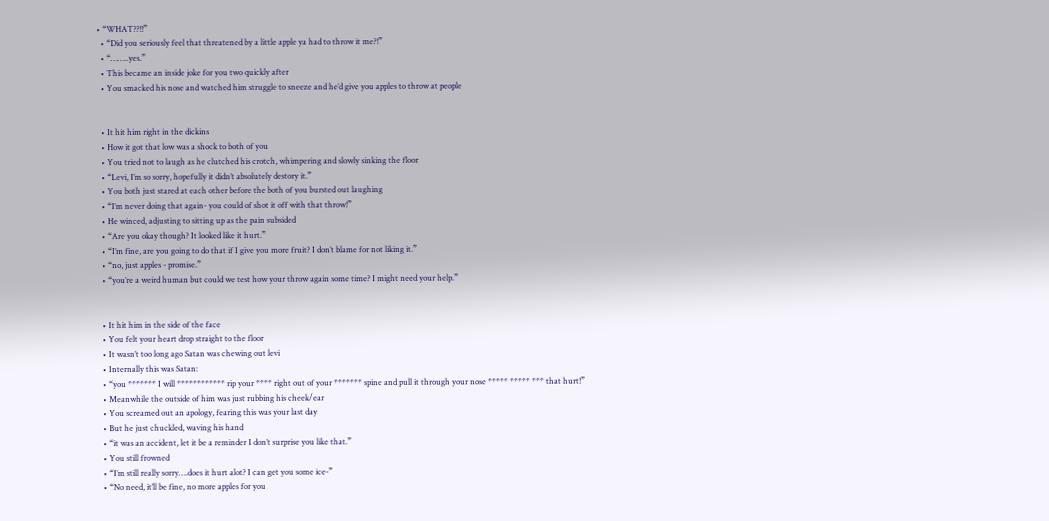• “WHAT??!!”
  • “Did you seriously feel that threatened by a little apple ya had to throw it me?!”
  • “……..yes.”
  • This became an inside joke for you two quickly after
  • You smacked his nose and watched him struggle to sneeze and he’d give you apples to throw at people


  • It hit him right in the dickins
  • How it got that low was a shock to both of you
  • You tried not to laugh as he clutched his crotch, whimpering and slowly sinking the floor
  • “Levi, I’m so sorry, hopefully it didn’t absolutely destory it.”
  • You both just stared at each other before the both of you bursted out laughing
  • “I’m never doing that again- you could of shot it off with that throw!”
  • He winced, adjusting to sitting up as the pain subsided
  • “Are you okay though? It looked like it hurt.”
  • “I’m fine, are you going to do that if I give you more fruit? I don’t blame for not liking it.”
  • “no, just apples - promise.”
  • “you’re a weird human but could we test how your throw again some time? I might need your help.”


  • It hit him in the side of the face
  • You felt your heart drop straight to the floor
  • It wasn’t too long ago Satan was chewing out levi
  • Internally this was Satan:
  • “you ******* I will ************ rip your **** right out of your ******* spine and pull it through your nose ***** ***** *** that hurt!”
  • Meanwhile the outside of him was just rubbing his cheek/ear
  • You screamed out an apology, fearing this was your last day
  • But he just chuckled, waving his hand
  • “it was an accident, let it be a reminder I don’t surprise you like that.”
  • You still frowned
  • “I’m still really sorry….does it hurt alot? I can get you some ice-”
  • “No need, it’ll be fine, no more apples for you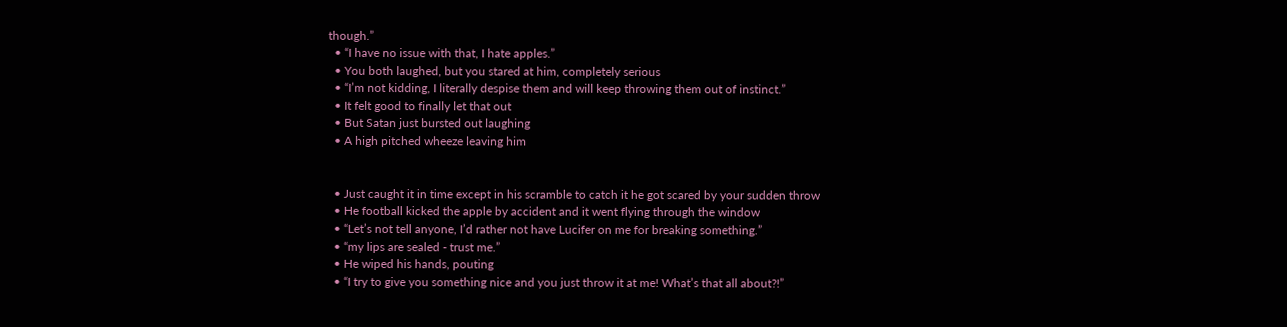though.”
  • “I have no issue with that, I hate apples.”
  • You both laughed, but you stared at him, completely serious
  • “I’m not kidding, I literally despise them and will keep throwing them out of instinct.”
  • It felt good to finally let that out
  • But Satan just bursted out laughing
  • A high pitched wheeze leaving him


  • Just caught it in time except in his scramble to catch it he got scared by your sudden throw
  • He football kicked the apple by accident and it went flying through the window
  • “Let’s not tell anyone, I’d rather not have Lucifer on me for breaking something.”
  • “my lips are sealed - trust me.”
  • He wiped his hands, pouting
  • “I try to give you something nice and you just throw it at me! What’s that all about?!”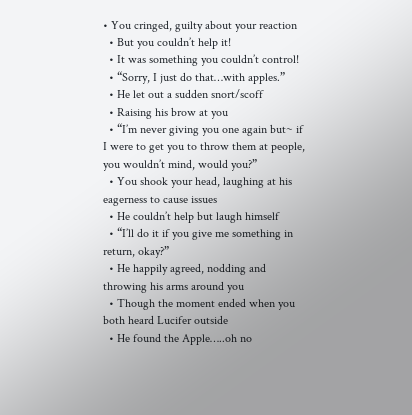• You cringed, guilty about your reaction
  • But you couldn’t help it!
  • It was something you couldn’t control!
  • “Sorry, I just do that…with apples.”
  • He let out a sudden snort/scoff
  • Raising his brow at you
  • “I’m never giving you one again but~ if I were to get you to throw them at people, you wouldn’t mind, would you?”
  • You shook your head, laughing at his eagerness to cause issues
  • He couldn’t help but laugh himself
  • “I’ll do it if you give me something in return, okay?”
  • He happily agreed, nodding and throwing his arms around you
  • Though the moment ended when you both heard Lucifer outside
  • He found the Apple…..oh no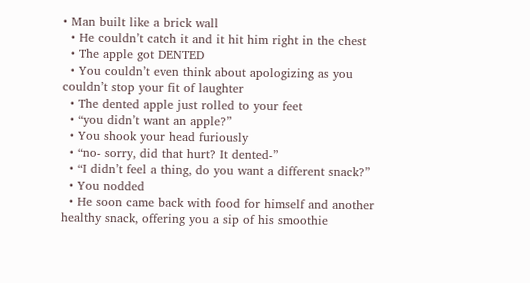• Man built like a brick wall
  • He couldn’t catch it and it hit him right in the chest
  • The apple got DENTED
  • You couldn’t even think about apologizing as you couldn’t stop your fit of laughter
  • The dented apple just rolled to your feet
  • “you didn’t want an apple?”
  • You shook your head furiously
  • “no- sorry, did that hurt? It dented-”
  • “I didn’t feel a thing, do you want a different snack?”
  • You nodded
  • He soon came back with food for himself and another healthy snack, offering you a sip of his smoothie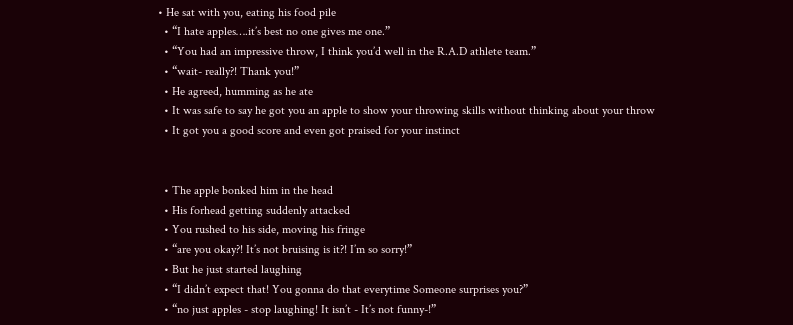• He sat with you, eating his food pile
  • “I hate apples….it’s best no one gives me one.”
  • “You had an impressive throw, I think you’d well in the R.A.D athlete team.”
  • “wait- really?! Thank you!”
  • He agreed, humming as he ate
  • It was safe to say he got you an apple to show your throwing skills without thinking about your throw
  • It got you a good score and even got praised for your instinct


  • The apple bonked him in the head
  • His forhead getting suddenly attacked
  • You rushed to his side, moving his fringe
  • “are you okay?! It’s not bruising is it?! I’m so sorry!”
  • But he just started laughing
  • “I didn’t expect that! You gonna do that everytime Someone surprises you?”
  • “no just apples - stop laughing! It isn’t - It’s not funny-!”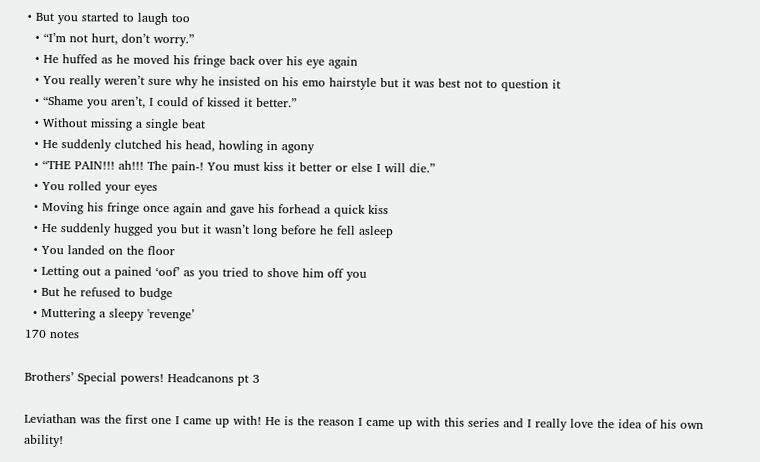• But you started to laugh too
  • “I’m not hurt, don’t worry.”
  • He huffed as he moved his fringe back over his eye again
  • You really weren’t sure why he insisted on his emo hairstyle but it was best not to question it
  • “Shame you aren’t, I could of kissed it better.”
  • Without missing a single beat
  • He suddenly clutched his head, howling in agony
  • “THE PAIN!!! ah!!! The pain-! You must kiss it better or else I will die.”
  • You rolled your eyes
  • Moving his fringe once again and gave his forhead a quick kiss
  • He suddenly hugged you but it wasn’t long before he fell asleep
  • You landed on the floor
  • Letting out a pained ‘oof’ as you tried to shove him off you
  • But he refused to budge
  • Muttering a sleepy 'revenge’
170 notes

Brothers’ Special powers! Headcanons pt 3

Leviathan was the first one I came up with! He is the reason I came up with this series and I really love the idea of his own ability!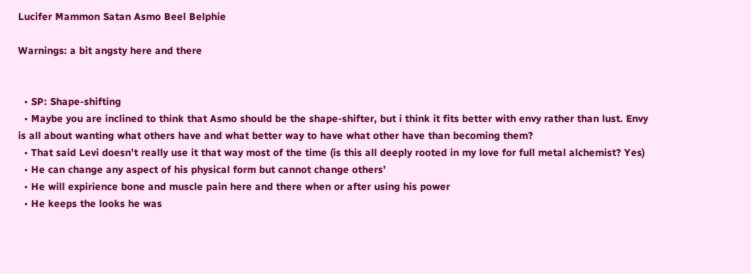Lucifer Mammon Satan Asmo Beel Belphie

Warnings: a bit angsty here and there


  • SP: Shape-shifting
  • Maybe you are inclined to think that Asmo should be the shape-shifter, but i think it fits better with envy rather than lust. Envy is all about wanting what others have and what better way to have what other have than becoming them?
  • That said Levi doesn’t really use it that way most of the time (is this all deeply rooted in my love for full metal alchemist? Yes)
  • He can change any aspect of his physical form but cannot change others’
  • He will expirience bone and muscle pain here and there when or after using his power
  • He keeps the looks he was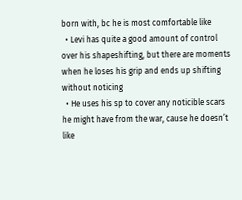born with, bc he is most comfortable like
  • Levi has quite a good amount of control over his shapeshifting, but there are moments when he loses his grip and ends up shifting without noticing
  • He uses his sp to cover any noticible scars he might have from the war, cause he doesn’t like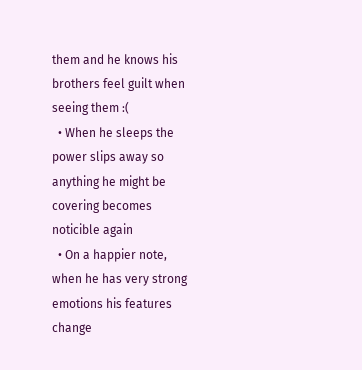them and he knows his brothers feel guilt when seeing them :(
  • When he sleeps the power slips away so anything he might be covering becomes noticible again
  • On a happier note, when he has very strong emotions his features change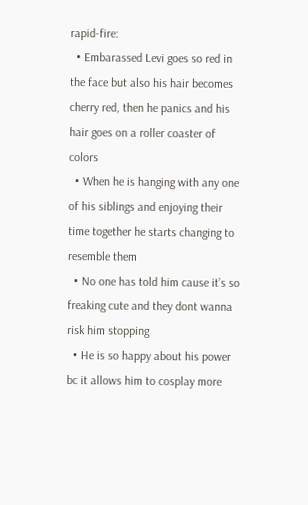rapid-fire:
  • Embarassed Levi goes so red in the face but also his hair becomes cherry red, then he panics and his hair goes on a roller coaster of colors
  • When he is hanging with any one of his siblings and enjoying their time together he starts changing to resemble them
  • No one has told him cause it’s so freaking cute and they dont wanna risk him stopping
  • He is so happy about his power bc it allows him to cosplay more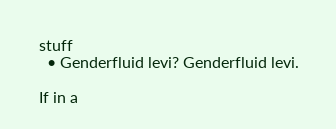stuff
  • Genderfluid levi? Genderfluid levi.

If in a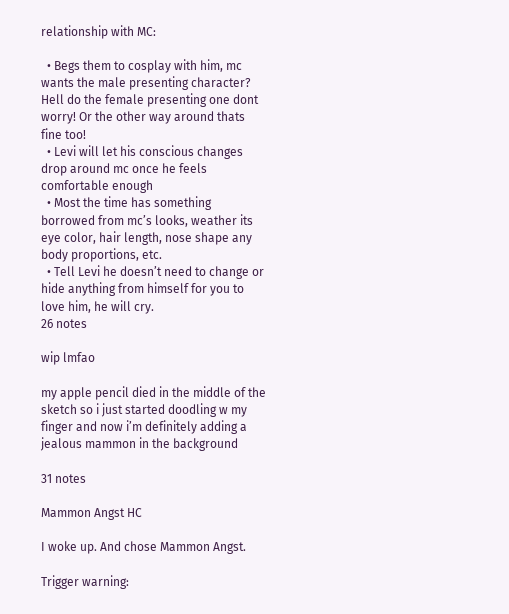relationship with MC:

  • Begs them to cosplay with him, mc wants the male presenting character? Hell do the female presenting one dont worry! Or the other way around thats fine too!
  • Levi will let his conscious changes drop around mc once he feels comfortable enough
  • Most the time has something borrowed from mc’s looks, weather its eye color, hair length, nose shape any body proportions, etc.
  • Tell Levi he doesn’t need to change or hide anything from himself for you to love him, he will cry.
26 notes

wip lmfao

my apple pencil died in the middle of the sketch so i just started doodling w my finger and now i’m definitely adding a jealous mammon in the background

31 notes

Mammon Angst HC

I woke up. And chose Mammon Angst.

Trigger warning: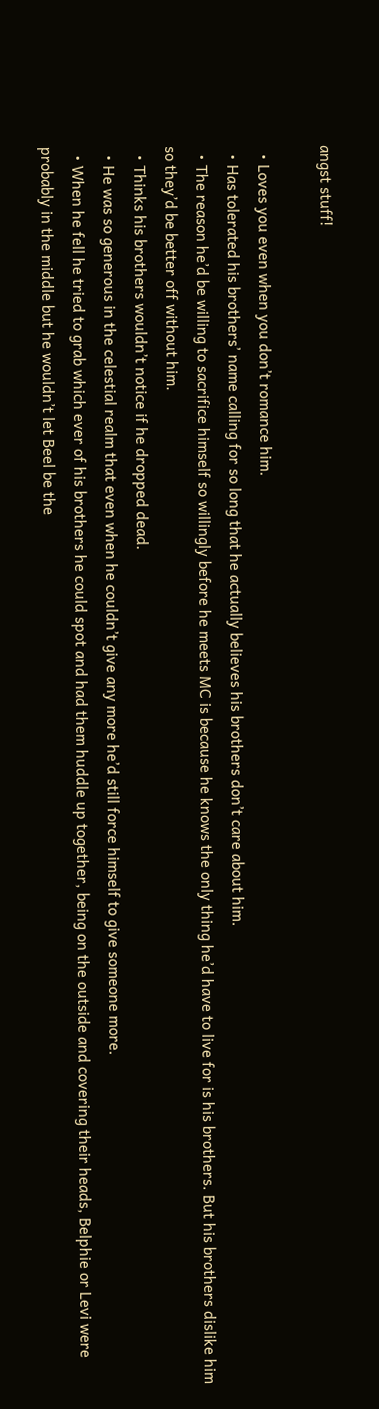angst stuff!

  • Loves you even when you don’t romance him.
  • Has tolerated his brothers’ name calling for so long that he actually believes his brothers don’t care about him.
  • The reason he’d be willing to sacrifice himself so willingly before he meets MC is because he knows the only thing he’d have to live for is his brothers. But his brothers dislike him so they’d be better off without him.
  • Thinks his brothers wouldn’t notice if he dropped dead.
  • He was so generous in the celestial realm that even when he couldn’t give any more he’d still force himself to give someone more.
  • When he fell he tried to grab which ever of his brothers he could spot and had them huddle up together, being on the outside and covering their heads, Belphie or Levi were probably in the middle but he wouldn’t let Beel be the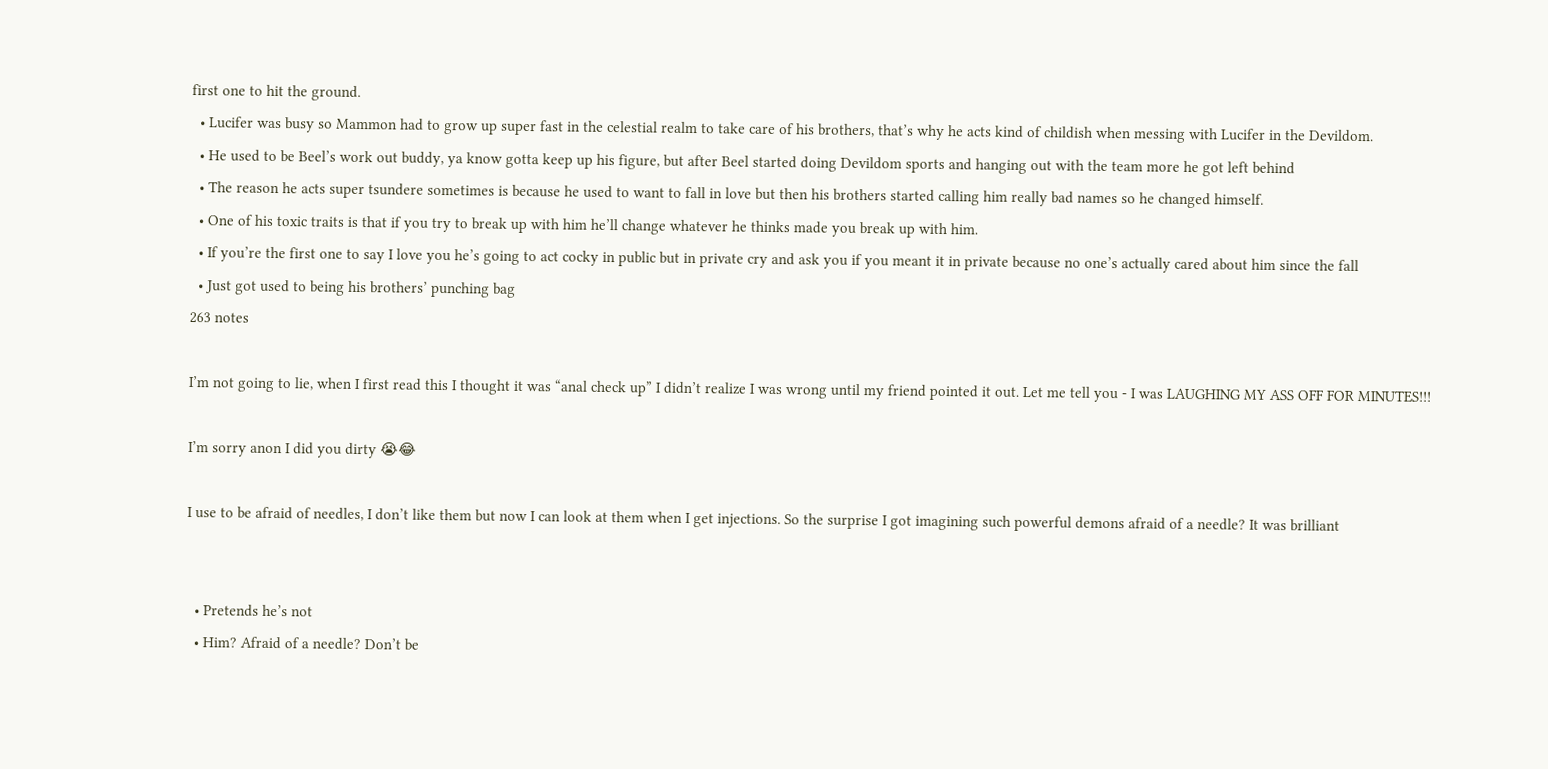first one to hit the ground.
  • Lucifer was busy so Mammon had to grow up super fast in the celestial realm to take care of his brothers, that’s why he acts kind of childish when messing with Lucifer in the Devildom.
  • He used to be Beel’s work out buddy, ya know gotta keep up his figure, but after Beel started doing Devildom sports and hanging out with the team more he got left behind
  • The reason he acts super tsundere sometimes is because he used to want to fall in love but then his brothers started calling him really bad names so he changed himself.
  • One of his toxic traits is that if you try to break up with him he’ll change whatever he thinks made you break up with him.
  • If you’re the first one to say I love you he’s going to act cocky in public but in private cry and ask you if you meant it in private because no one’s actually cared about him since the fall
  • Just got used to being his brothers’ punching bag
263 notes

I’m not going to lie, when I first read this I thought it was “anal check up” I didn’t realize I was wrong until my friend pointed it out. Let me tell you - I was LAUGHING MY ASS OFF FOR MINUTES!!!

I’m sorry anon I did you dirty 😭😂

I use to be afraid of needles, I don’t like them but now I can look at them when I get injections. So the surprise I got imagining such powerful demons afraid of a needle? It was brilliant


  • Pretends he’s not
  • Him? Afraid of a needle? Don’t be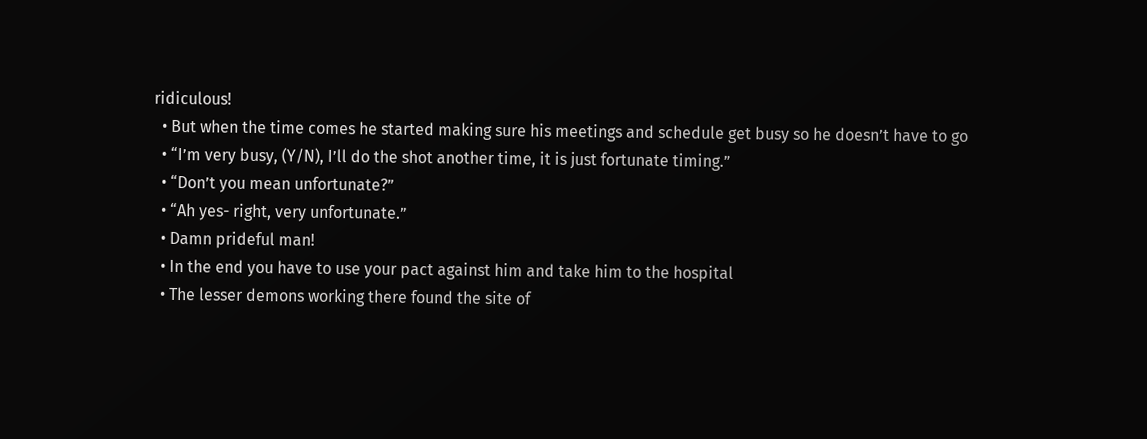ridiculous!
  • But when the time comes he started making sure his meetings and schedule get busy so he doesn’t have to go
  • “I’m very busy, (Y/N), I’ll do the shot another time, it is just fortunate timing.”
  • “Don’t you mean unfortunate?”
  • “Ah yes- right, very unfortunate.”
  • Damn prideful man!
  • In the end you have to use your pact against him and take him to the hospital
  • The lesser demons working there found the site of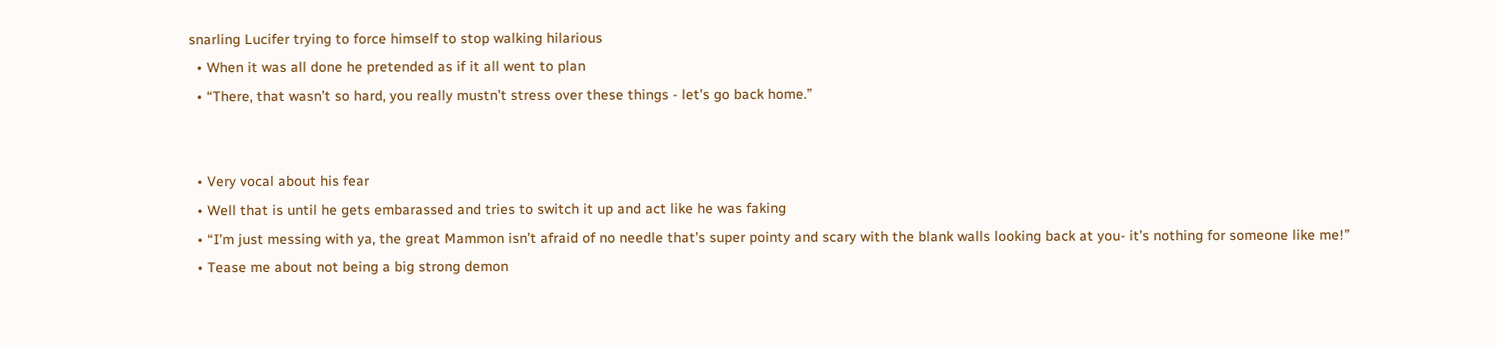snarling Lucifer trying to force himself to stop walking hilarious
  • When it was all done he pretended as if it all went to plan
  • “There, that wasn’t so hard, you really mustn’t stress over these things - let’s go back home.”


  • Very vocal about his fear
  • Well that is until he gets embarassed and tries to switch it up and act like he was faking
  • “I’m just messing with ya, the great Mammon isn’t afraid of no needle that’s super pointy and scary with the blank walls looking back at you- it’s nothing for someone like me!”
  • Tease me about not being a big strong demon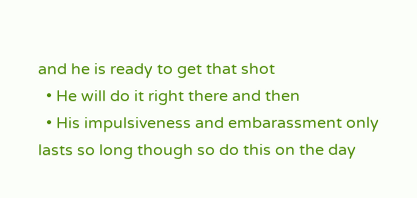and he is ready to get that shot
  • He will do it right there and then
  • His impulsiveness and embarassment only lasts so long though so do this on the day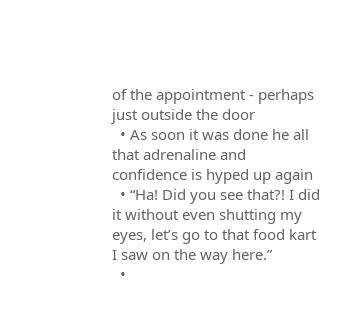of the appointment - perhaps just outside the door
  • As soon it was done he all that adrenaline and confidence is hyped up again
  • “Ha! Did you see that?! I did it without even shutting my eyes, let’s go to that food kart I saw on the way here.”
  •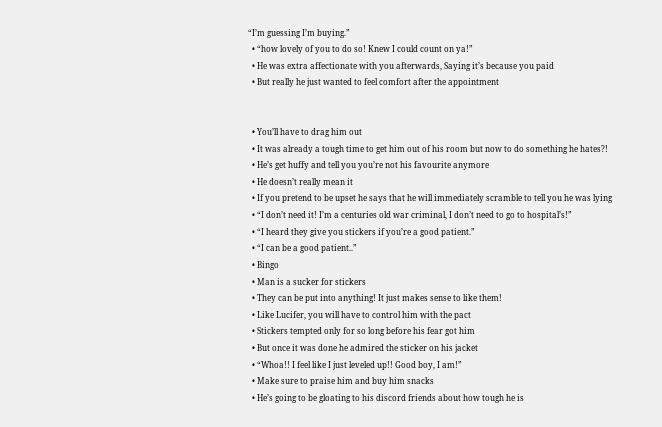“I’m guessing I’m buying.”
  • “how lovely of you to do so! Knew I could count on ya!”
  • He was extra affectionate with you afterwards, Saying it’s because you paid
  • But really he just wanted to feel comfort after the appointment


  • You’ll have to drag him out
  • It was already a tough time to get him out of his room but now to do something he hates?!
  • He’s get huffy and tell you you’re not his favourite anymore
  • He doesn’t really mean it
  • If you pretend to be upset he says that he will immediately scramble to tell you he was lying
  • “I don’t need it! I’m a centuries old war criminal, I don’t need to go to hospital’s!”
  • “I heard they give you stickers if you’re a good patient.”
  • “I can be a good patient..”
  • Bingo
  • Man is a sucker for stickers
  • They can be put into anything! It just makes sense to like them!
  • Like Lucifer, you will have to control him with the pact
  • Stickers tempted only for so long before his fear got him
  • But once it was done he admired the sticker on his jacket
  • “Whoa!! I feel like I just leveled up!! Good boy, I am!”
  • Make sure to praise him and buy him snacks
  • He’s going to be gloating to his discord friends about how tough he is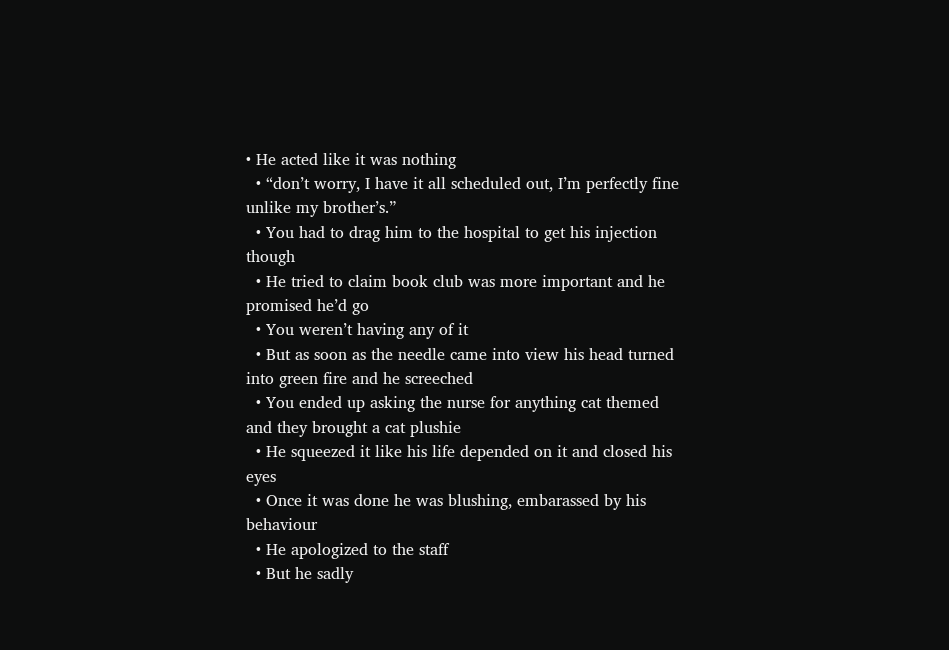• He acted like it was nothing
  • “don’t worry, I have it all scheduled out, I’m perfectly fine unlike my brother’s.”
  • You had to drag him to the hospital to get his injection though
  • He tried to claim book club was more important and he promised he’d go
  • You weren’t having any of it
  • But as soon as the needle came into view his head turned into green fire and he screeched
  • You ended up asking the nurse for anything cat themed and they brought a cat plushie
  • He squeezed it like his life depended on it and closed his eyes
  • Once it was done he was blushing, embarassed by his behaviour
  • He apologized to the staff
  • But he sadly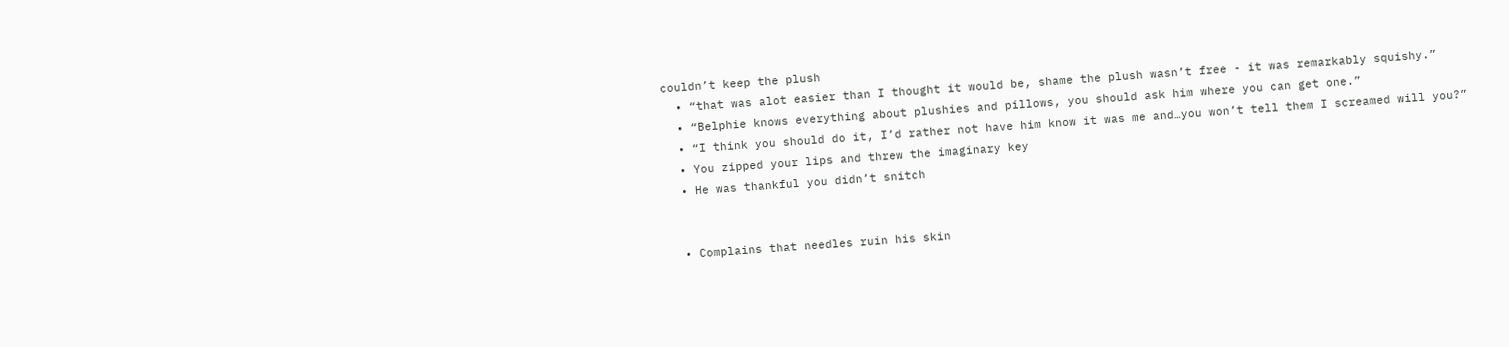couldn’t keep the plush
  • “that was alot easier than I thought it would be, shame the plush wasn’t free - it was remarkably squishy.”
  • “Belphie knows everything about plushies and pillows, you should ask him where you can get one.”
  • “I think you should do it, I’d rather not have him know it was me and…you won’t tell them I screamed will you?”
  • You zipped your lips and threw the imaginary key
  • He was thankful you didn’t snitch


  • Complains that needles ruin his skin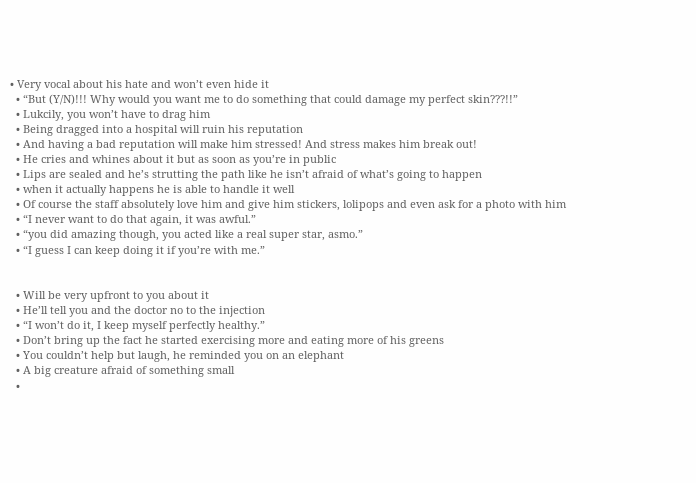• Very vocal about his hate and won’t even hide it
  • “But (Y/N)!!! Why would you want me to do something that could damage my perfect skin???!!”
  • Lukcily, you won’t have to drag him
  • Being dragged into a hospital will ruin his reputation
  • And having a bad reputation will make him stressed! And stress makes him break out!
  • He cries and whines about it but as soon as you’re in public
  • Lips are sealed and he’s strutting the path like he isn’t afraid of what’s going to happen
  • when it actually happens he is able to handle it well
  • Of course the staff absolutely love him and give him stickers, lolipops and even ask for a photo with him
  • “I never want to do that again, it was awful.”
  • “you did amazing though, you acted like a real super star, asmo.”
  • “I guess I can keep doing it if you’re with me.”


  • Will be very upfront to you about it
  • He’ll tell you and the doctor no to the injection
  • “I won’t do it, I keep myself perfectly healthy.”
  • Don’t bring up the fact he started exercising more and eating more of his greens
  • You couldn’t help but laugh, he reminded you on an elephant
  • A big creature afraid of something small
  •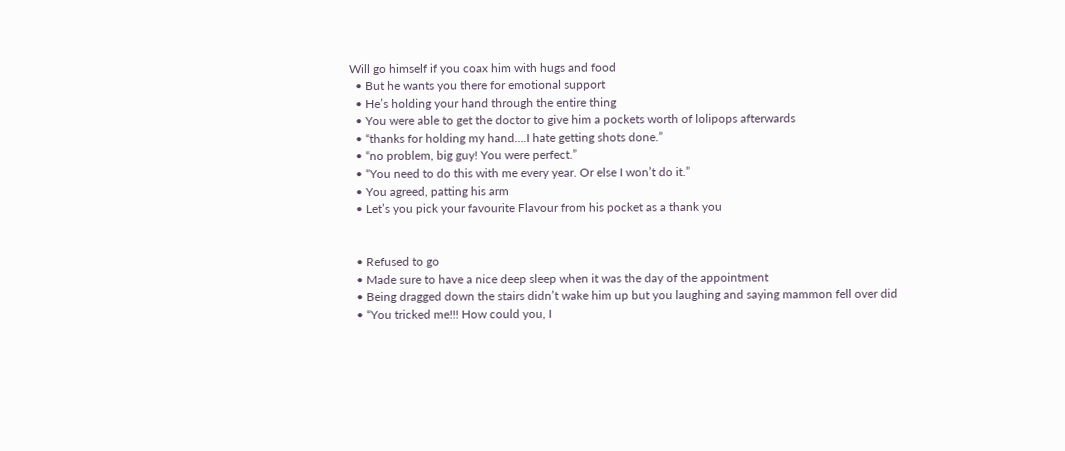Will go himself if you coax him with hugs and food
  • But he wants you there for emotional support
  • He’s holding your hand through the entire thing
  • You were able to get the doctor to give him a pockets worth of lolipops afterwards
  • “thanks for holding my hand….I hate getting shots done.”
  • “no problem, big guy! You were perfect.”
  • “You need to do this with me every year. Or else I won’t do it.”
  • You agreed, patting his arm
  • Let’s you pick your favourite Flavour from his pocket as a thank you


  • Refused to go
  • Made sure to have a nice deep sleep when it was the day of the appointment
  • Being dragged down the stairs didn’t wake him up but you laughing and saying mammon fell over did
  • “You tricked me!!! How could you, I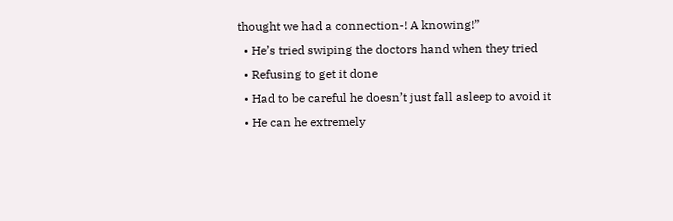thought we had a connection-! A knowing!”
  • He’s tried swiping the doctors hand when they tried
  • Refusing to get it done
  • Had to be careful he doesn’t just fall asleep to avoid it
  • He can he extremely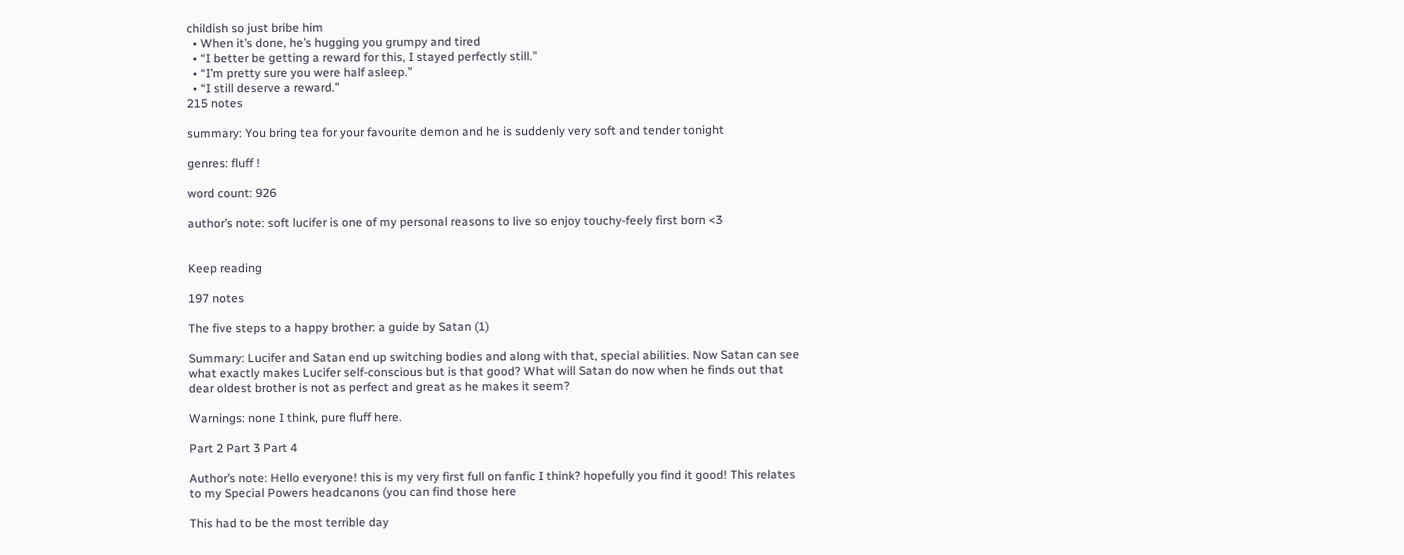childish so just bribe him
  • When it’s done, he’s hugging you grumpy and tired
  • “I better be getting a reward for this, I stayed perfectly still.”
  • “I’m pretty sure you were half asleep.”
  • “I still deserve a reward.”
215 notes

summary: You bring tea for your favourite demon and he is suddenly very soft and tender tonight

genres: fluff !

word count: 926

author’s note: soft lucifer is one of my personal reasons to live so enjoy touchy-feely first born <3


Keep reading

197 notes

The five steps to a happy brother: a guide by Satan (1)

Summary: Lucifer and Satan end up switching bodies and along with that, special abilities. Now Satan can see what exactly makes Lucifer self-conscious but is that good? What will Satan do now when he finds out that dear oldest brother is not as perfect and great as he makes it seem?

Warnings: none I think, pure fluff here.

Part 2 Part 3 Part 4

Author’s note: Hello everyone! this is my very first full on fanfic I think? hopefully you find it good! This relates to my Special Powers headcanons (you can find those here

This had to be the most terrible day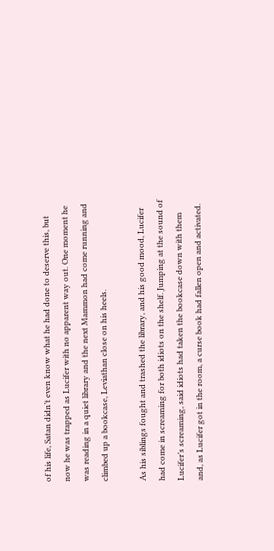of his life, Satan didn’t even know what he had done to deserve this, but now he was trapped as Lucifer with no apparent way out. One moment he was reading in a quiet library and the next Mammon had come running and climbed up a bookcase, Leviathan close on his heels.

As his siblings fought and trashed the library, and his good mood, Lucifer had come in screaming for both idiots on the shelf. Jumping at the sound of Lucifer’s screaming, said idiots had taken the bookcase down with them and, as Lucifer got in the room, a curse book had fallen open and activated.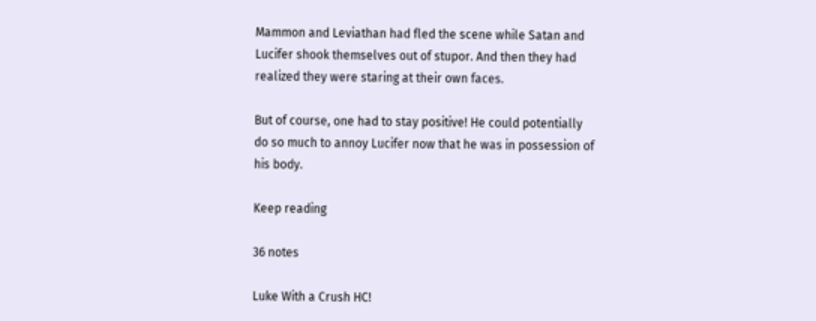Mammon and Leviathan had fled the scene while Satan and Lucifer shook themselves out of stupor. And then they had realized they were staring at their own faces.

But of course, one had to stay positive! He could potentially do so much to annoy Lucifer now that he was in possession of his body.

Keep reading

36 notes

Luke With a Crush HC!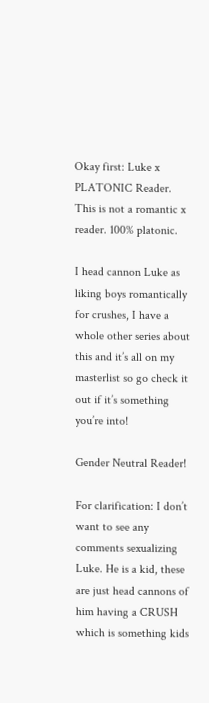Okay first: Luke x PLATONIC Reader. This is not a romantic x reader. 100% platonic.

I head cannon Luke as liking boys romantically for crushes, I have a whole other series about this and it’s all on my masterlist so go check it out if it’s something you’re into!

Gender Neutral Reader!

For clarification: I don’t want to see any comments sexualizing Luke. He is a kid, these are just head cannons of him having a CRUSH which is something kids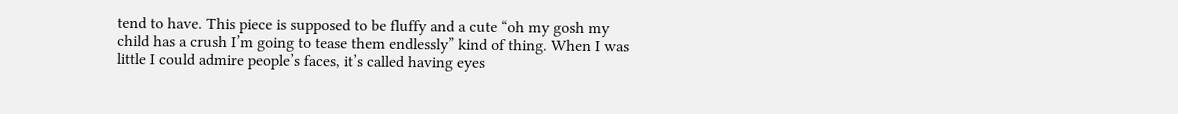tend to have. This piece is supposed to be fluffy and a cute “oh my gosh my child has a crush I’m going to tease them endlessly” kind of thing. When I was little I could admire people’s faces, it’s called having eyes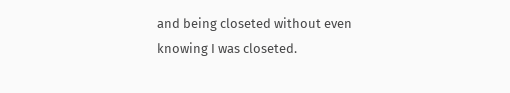and being closeted without even knowing I was closeted.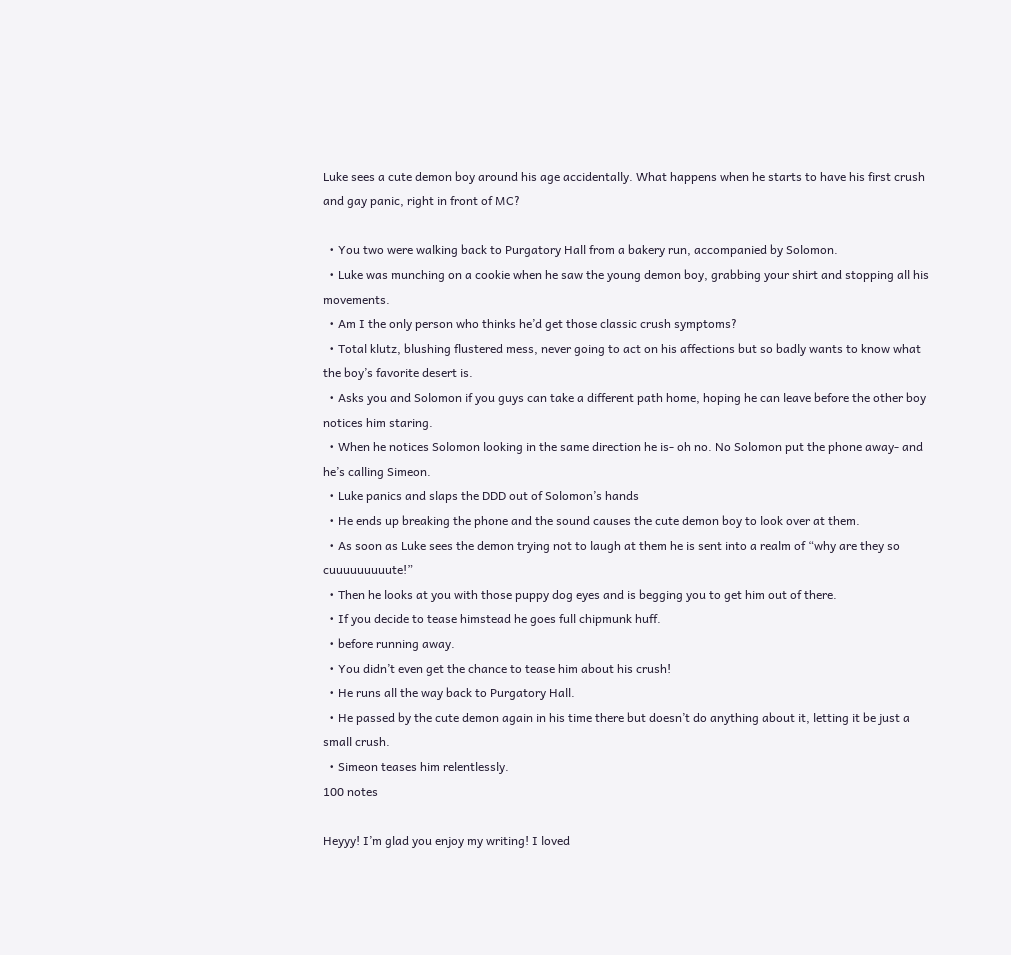Luke sees a cute demon boy around his age accidentally. What happens when he starts to have his first crush and gay panic, right in front of MC?

  • You two were walking back to Purgatory Hall from a bakery run, accompanied by Solomon.
  • Luke was munching on a cookie when he saw the young demon boy, grabbing your shirt and stopping all his movements.
  • Am I the only person who thinks he’d get those classic crush symptoms?
  • Total klutz, blushing flustered mess, never going to act on his affections but so badly wants to know what the boy’s favorite desert is.
  • Asks you and Solomon if you guys can take a different path home, hoping he can leave before the other boy notices him staring.
  • When he notices Solomon looking in the same direction he is- oh no. No Solomon put the phone away- and he’s calling Simeon.
  • Luke panics and slaps the DDD out of Solomon’s hands
  • He ends up breaking the phone and the sound causes the cute demon boy to look over at them.
  • As soon as Luke sees the demon trying not to laugh at them he is sent into a realm of “why are they so cuuuuuuuuute!”
  • Then he looks at you with those puppy dog eyes and is begging you to get him out of there.
  • If you decide to tease himstead he goes full chipmunk huff.
  • before running away.
  • You didn’t even get the chance to tease him about his crush!
  • He runs all the way back to Purgatory Hall.
  • He passed by the cute demon again in his time there but doesn’t do anything about it, letting it be just a small crush.
  • Simeon teases him relentlessly.
100 notes

Heyyy! I’m glad you enjoy my writing! I loved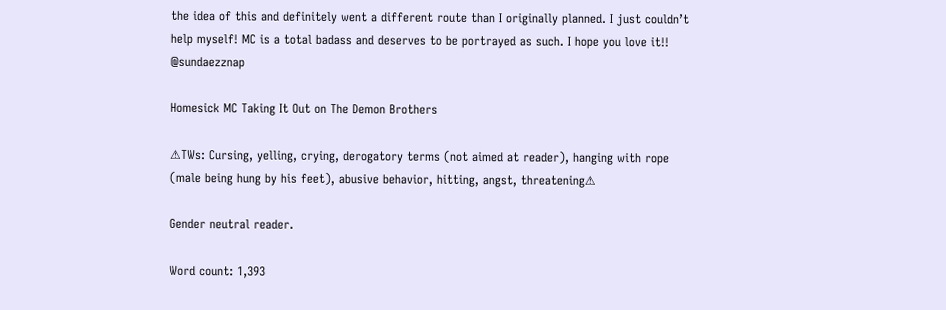the idea of this and definitely went a different route than I originally planned. I just couldn’t help myself! MC is a total badass and deserves to be portrayed as such. I hope you love it!! @sundaezznap

Homesick MC Taking It Out on The Demon Brothers

⚠TWs: Cursing, yelling, crying, derogatory terms (not aimed at reader), hanging with rope (male being hung by his feet), abusive behavior, hitting, angst, threatening⚠

Gender neutral reader.

Word count: 1,393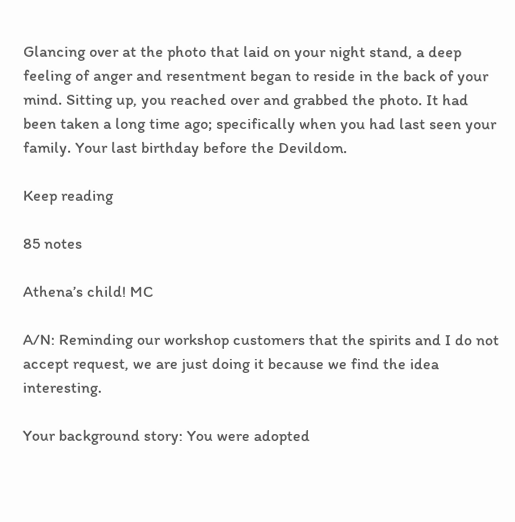Glancing over at the photo that laid on your night stand, a deep feeling of anger and resentment began to reside in the back of your mind. Sitting up, you reached over and grabbed the photo. It had been taken a long time ago; specifically when you had last seen your family. Your last birthday before the Devildom.

Keep reading

85 notes

Athena’s child! MC

A/N: Reminding our workshop customers that the spirits and I do not accept request, we are just doing it because we find the idea interesting.

Your background story: You were adopted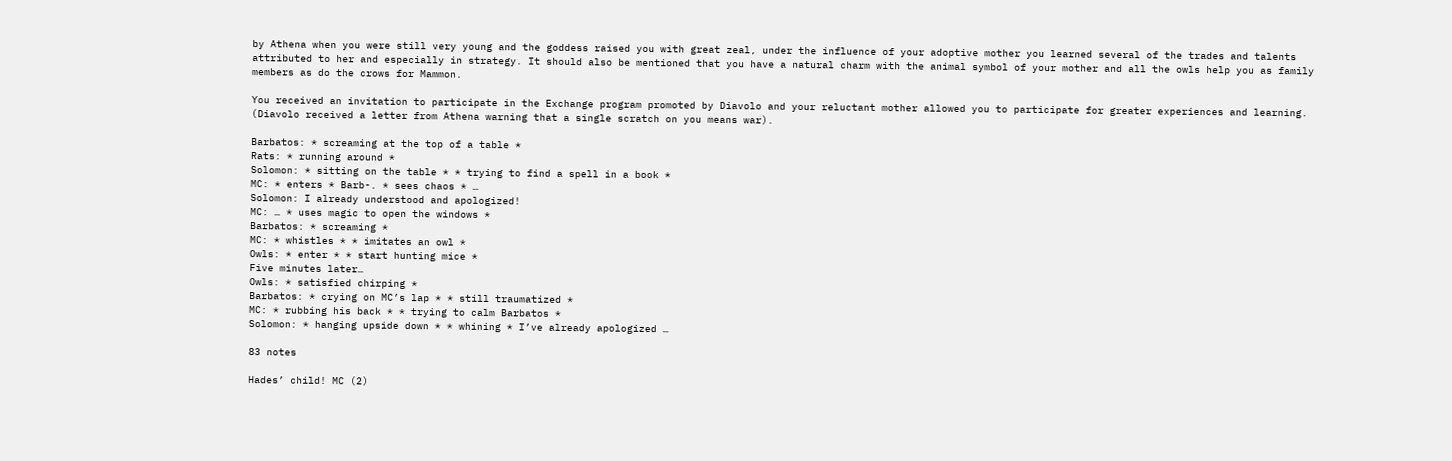by Athena when you were still very young and the goddess raised you with great zeal, under the influence of your adoptive mother you learned several of the trades and talents attributed to her and especially in strategy. It should also be mentioned that you have a natural charm with the animal symbol of your mother and all the owls help you as family members as do the crows for Mammon.

You received an invitation to participate in the Exchange program promoted by Diavolo and your reluctant mother allowed you to participate for greater experiences and learning. (Diavolo received a letter from Athena warning that a single scratch on you means war).

Barbatos: * screaming at the top of a table *
Rats: * running around *
Solomon: * sitting on the table * * trying to find a spell in a book *
MC: * enters * Barb-. * sees chaos * …
Solomon: I already understood and apologized!
MC: … * uses magic to open the windows *
Barbatos: * screaming *
MC: * whistles * * imitates an owl *
Owls: * enter * * start hunting mice *
Five minutes later…
Owls: * satisfied chirping *
Barbatos: * crying on MC’s lap * * still traumatized *
MC: * rubbing his back * * trying to calm Barbatos *
Solomon: * hanging upside down * * whining * I’ve already apologized …

83 notes

Hades’ child! MC (2)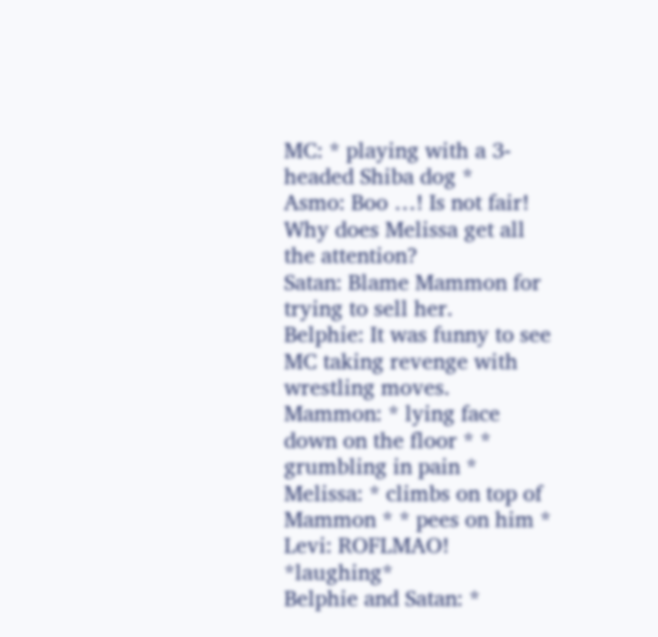MC: * playing with a 3-headed Shiba dog *
Asmo: Boo …! Is not fair! Why does Melissa get all the attention?
Satan: Blame Mammon for trying to sell her.
Belphie: It was funny to see MC taking revenge with wrestling moves.
Mammon: * lying face down on the floor * * grumbling in pain *
Melissa: * climbs on top of Mammon * * pees on him *
Levi: ROFLMAO! *laughing*
Belphie and Satan: *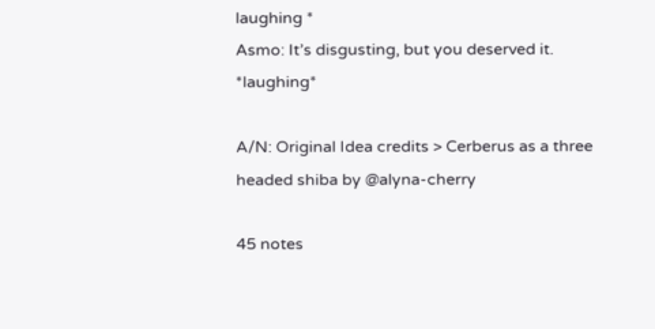laughing *
Asmo: It’s disgusting, but you deserved it. *laughing*

A/N: Original Idea credits > Cerberus as a three headed shiba by @alyna-cherry

45 notes